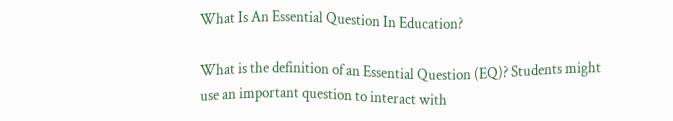What Is An Essential Question In Education?

What is the definition of an Essential Question (EQ)? Students might use an important question to interact with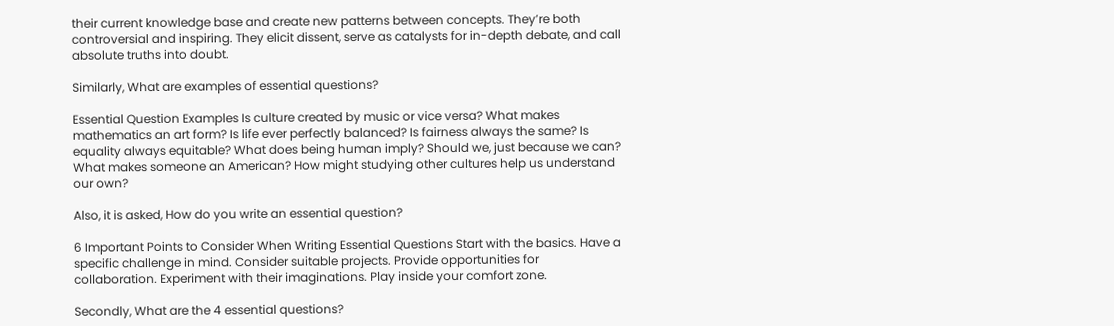their current knowledge base and create new patterns between concepts. They’re both controversial and inspiring. They elicit dissent, serve as catalysts for in-depth debate, and call absolute truths into doubt.

Similarly, What are examples of essential questions?

Essential Question Examples Is culture created by music or vice versa? What makes mathematics an art form? Is life ever perfectly balanced? Is fairness always the same? Is equality always equitable? What does being human imply? Should we, just because we can? What makes someone an American? How might studying other cultures help us understand our own?

Also, it is asked, How do you write an essential question?

6 Important Points to Consider When Writing Essential Questions Start with the basics. Have a specific challenge in mind. Consider suitable projects. Provide opportunities for collaboration. Experiment with their imaginations. Play inside your comfort zone.

Secondly, What are the 4 essential questions?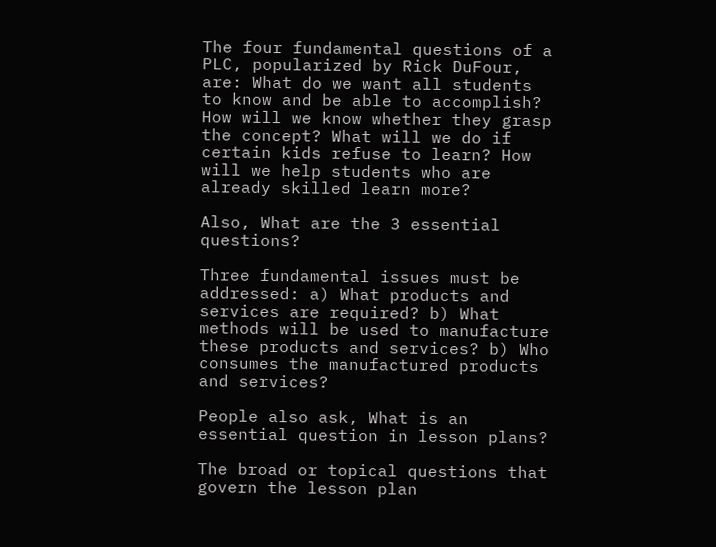The four fundamental questions of a PLC, popularized by Rick DuFour, are: What do we want all students to know and be able to accomplish? How will we know whether they grasp the concept? What will we do if certain kids refuse to learn? How will we help students who are already skilled learn more?

Also, What are the 3 essential questions?

Three fundamental issues must be addressed: a) What products and services are required? b) What methods will be used to manufacture these products and services? b) Who consumes the manufactured products and services?

People also ask, What is an essential question in lesson plans?

The broad or topical questions that govern the lesson plan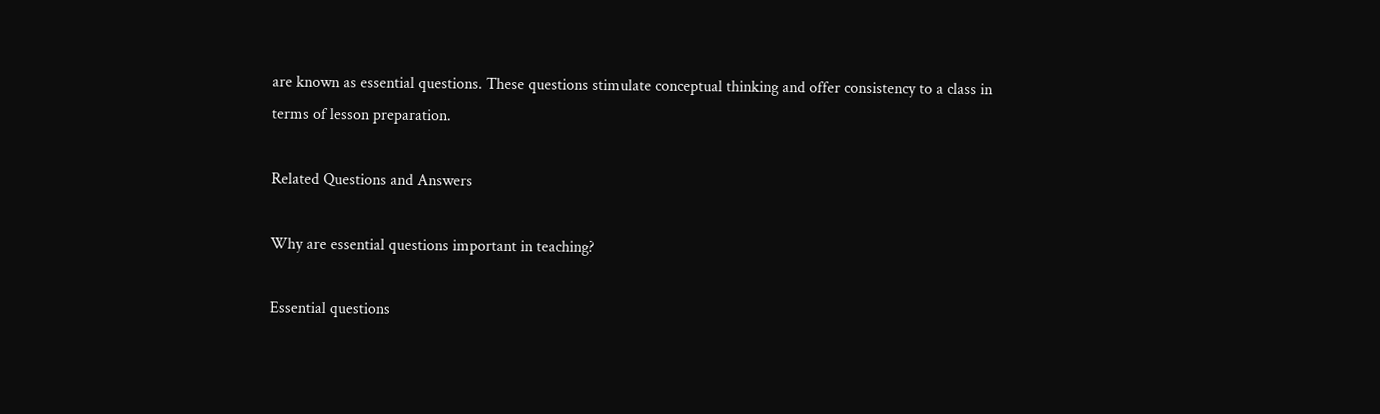are known as essential questions. These questions stimulate conceptual thinking and offer consistency to a class in terms of lesson preparation.

Related Questions and Answers

Why are essential questions important in teaching?

Essential questions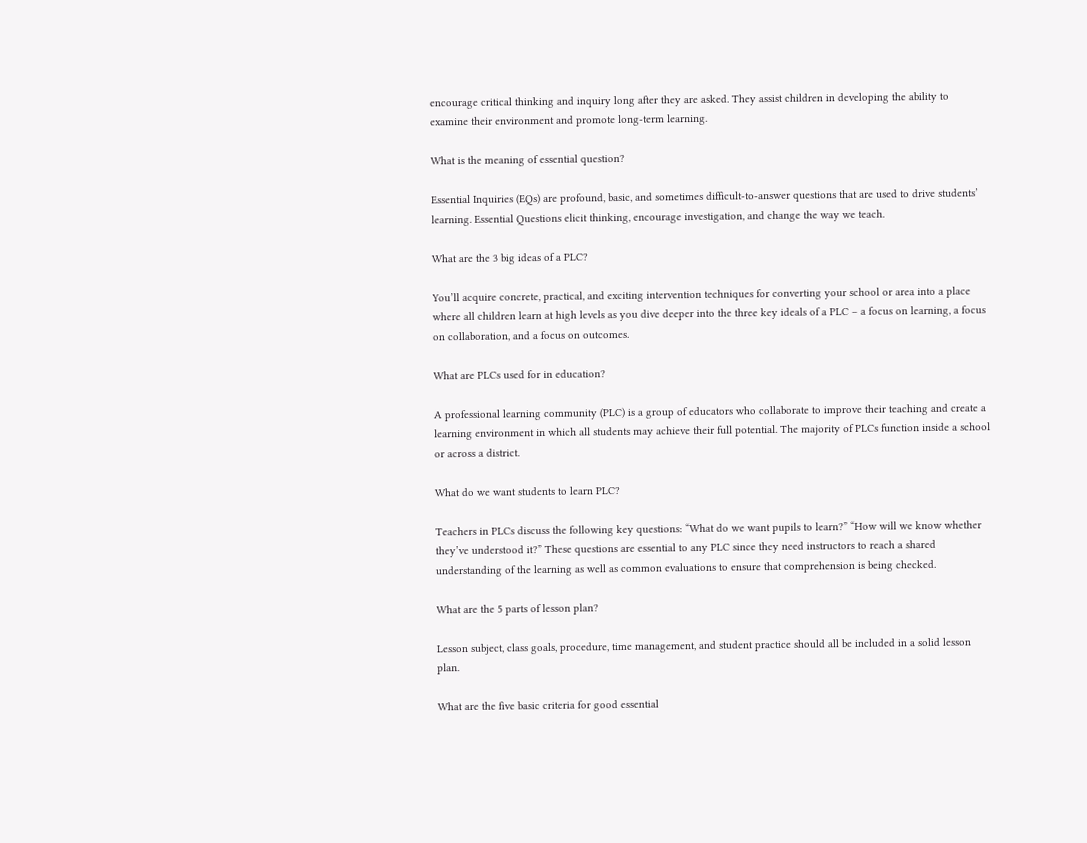encourage critical thinking and inquiry long after they are asked. They assist children in developing the ability to examine their environment and promote long-term learning.

What is the meaning of essential question?

Essential Inquiries (EQs) are profound, basic, and sometimes difficult-to-answer questions that are used to drive students’ learning. Essential Questions elicit thinking, encourage investigation, and change the way we teach.

What are the 3 big ideas of a PLC?

You’ll acquire concrete, practical, and exciting intervention techniques for converting your school or area into a place where all children learn at high levels as you dive deeper into the three key ideals of a PLC – a focus on learning, a focus on collaboration, and a focus on outcomes.

What are PLCs used for in education?

A professional learning community (PLC) is a group of educators who collaborate to improve their teaching and create a learning environment in which all students may achieve their full potential. The majority of PLCs function inside a school or across a district.

What do we want students to learn PLC?

Teachers in PLCs discuss the following key questions: “What do we want pupils to learn?” “How will we know whether they’ve understood it?” These questions are essential to any PLC since they need instructors to reach a shared understanding of the learning as well as common evaluations to ensure that comprehension is being checked.

What are the 5 parts of lesson plan?

Lesson subject, class goals, procedure, time management, and student practice should all be included in a solid lesson plan.

What are the five basic criteria for good essential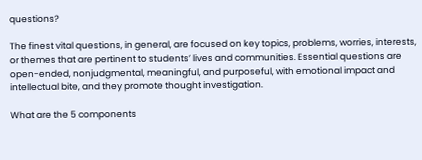questions?

The finest vital questions, in general, are focused on key topics, problems, worries, interests, or themes that are pertinent to students’ lives and communities. Essential questions are open-ended, nonjudgmental, meaningful, and purposeful, with emotional impact and intellectual bite, and they promote thought investigation.

What are the 5 components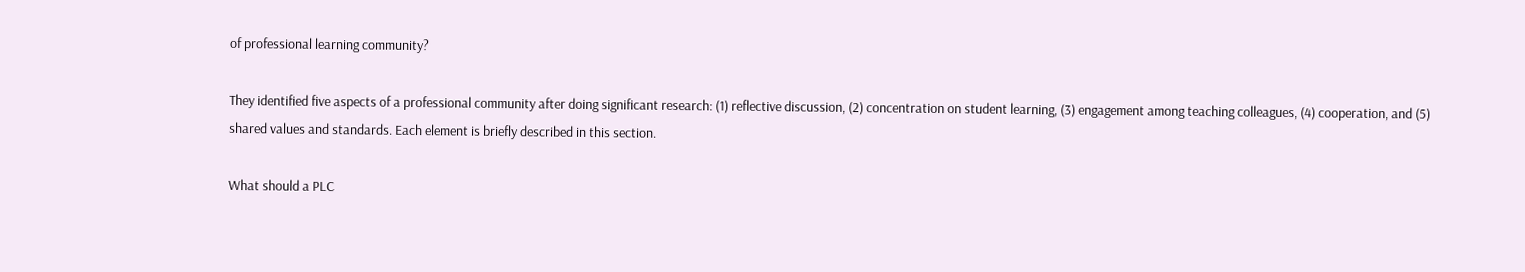of professional learning community?

They identified five aspects of a professional community after doing significant research: (1) reflective discussion, (2) concentration on student learning, (3) engagement among teaching colleagues, (4) cooperation, and (5) shared values and standards. Each element is briefly described in this section.

What should a PLC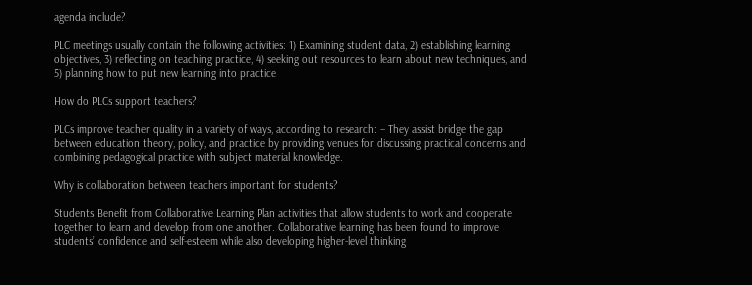agenda include?

PLC meetings usually contain the following activities: 1) Examining student data, 2) establishing learning objectives, 3) reflecting on teaching practice, 4) seeking out resources to learn about new techniques, and 5) planning how to put new learning into practice

How do PLCs support teachers?

PLCs improve teacher quality in a variety of ways, according to research: – They assist bridge the gap between education theory, policy, and practice by providing venues for discussing practical concerns and combining pedagogical practice with subject material knowledge.

Why is collaboration between teachers important for students?

Students Benefit from Collaborative Learning Plan activities that allow students to work and cooperate together to learn and develop from one another. Collaborative learning has been found to improve students’ confidence and self-esteem while also developing higher-level thinking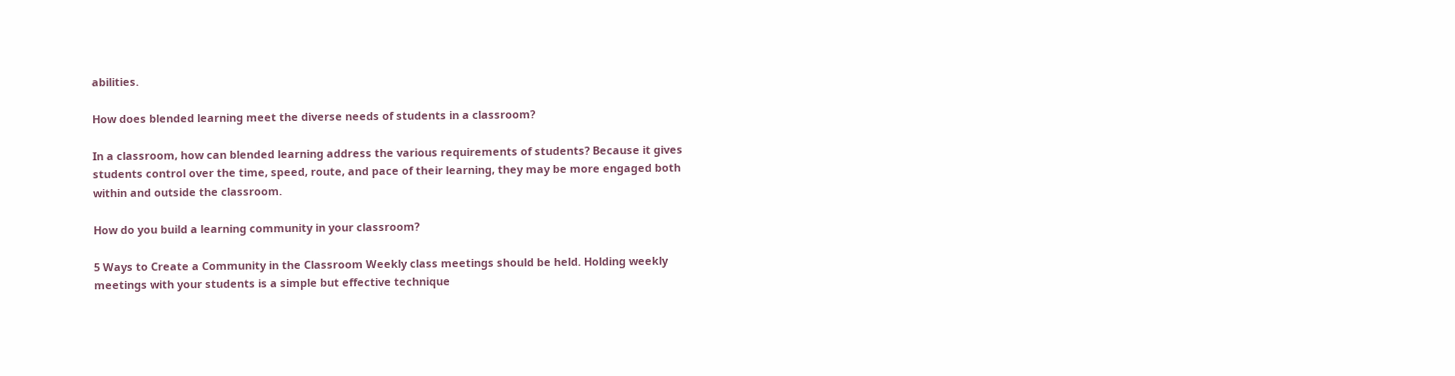abilities.

How does blended learning meet the diverse needs of students in a classroom?

In a classroom, how can blended learning address the various requirements of students? Because it gives students control over the time, speed, route, and pace of their learning, they may be more engaged both within and outside the classroom.

How do you build a learning community in your classroom?

5 Ways to Create a Community in the Classroom Weekly class meetings should be held. Holding weekly meetings with your students is a simple but effective technique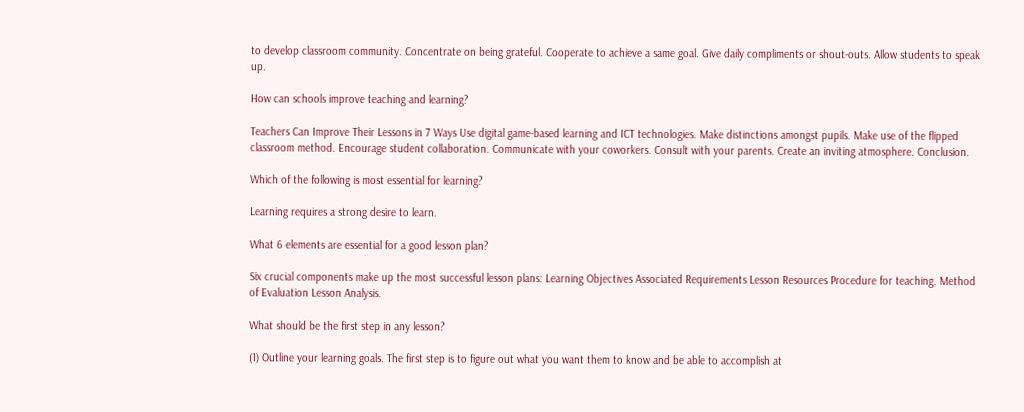to develop classroom community. Concentrate on being grateful. Cooperate to achieve a same goal. Give daily compliments or shout-outs. Allow students to speak up.

How can schools improve teaching and learning?

Teachers Can Improve Their Lessons in 7 Ways Use digital game-based learning and ICT technologies. Make distinctions amongst pupils. Make use of the flipped classroom method. Encourage student collaboration. Communicate with your coworkers. Consult with your parents. Create an inviting atmosphere. Conclusion.

Which of the following is most essential for learning?

Learning requires a strong desire to learn.

What 6 elements are essential for a good lesson plan?

Six crucial components make up the most successful lesson plans: Learning Objectives Associated Requirements Lesson Resources Procedure for teaching. Method of Evaluation Lesson Analysis.

What should be the first step in any lesson?

(1) Outline your learning goals. The first step is to figure out what you want them to know and be able to accomplish at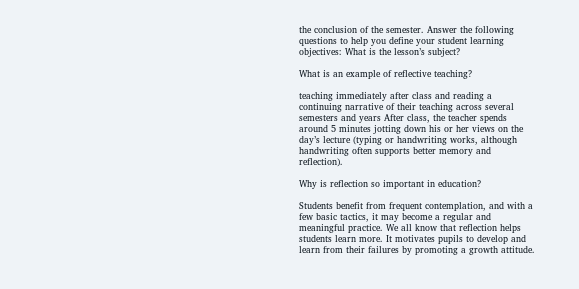the conclusion of the semester. Answer the following questions to help you define your student learning objectives: What is the lesson’s subject?

What is an example of reflective teaching?

teaching immediately after class and reading a continuing narrative of their teaching across several semesters and years After class, the teacher spends around 5 minutes jotting down his or her views on the day’s lecture (typing or handwriting works, although handwriting often supports better memory and reflection).

Why is reflection so important in education?

Students benefit from frequent contemplation, and with a few basic tactics, it may become a regular and meaningful practice. We all know that reflection helps students learn more. It motivates pupils to develop and learn from their failures by promoting a growth attitude.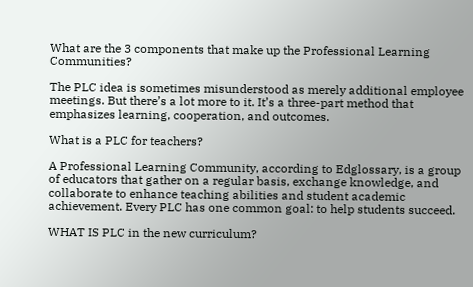What are the 3 components that make up the Professional Learning Communities?

The PLC idea is sometimes misunderstood as merely additional employee meetings. But there’s a lot more to it. It’s a three-part method that emphasizes learning, cooperation, and outcomes.

What is a PLC for teachers?

A Professional Learning Community, according to Edglossary, is a group of educators that gather on a regular basis, exchange knowledge, and collaborate to enhance teaching abilities and student academic achievement. Every PLC has one common goal: to help students succeed.

WHAT IS PLC in the new curriculum?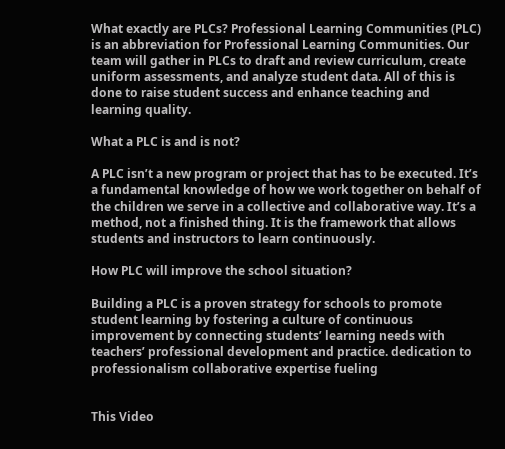What exactly are PLCs? Professional Learning Communities (PLC) is an abbreviation for Professional Learning Communities. Our team will gather in PLCs to draft and review curriculum, create uniform assessments, and analyze student data. All of this is done to raise student success and enhance teaching and learning quality.

What a PLC is and is not?

A PLC isn’t a new program or project that has to be executed. It’s a fundamental knowledge of how we work together on behalf of the children we serve in a collective and collaborative way. It’s a method, not a finished thing. It is the framework that allows students and instructors to learn continuously.

How PLC will improve the school situation?

Building a PLC is a proven strategy for schools to promote student learning by fostering a culture of continuous improvement by connecting students’ learning needs with teachers’ professional development and practice. dedication to professionalism collaborative expertise fueling


This Video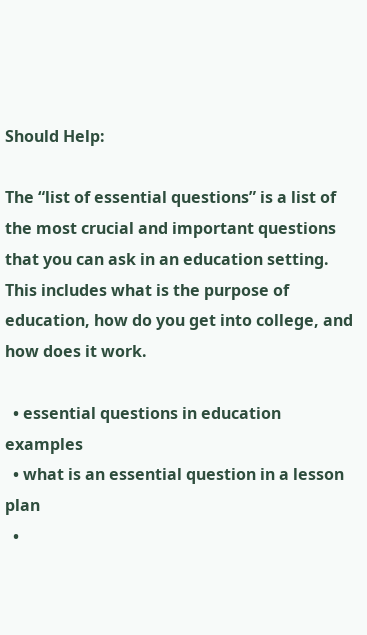Should Help:

The “list of essential questions” is a list of the most crucial and important questions that you can ask in an education setting. This includes what is the purpose of education, how do you get into college, and how does it work.

  • essential questions in education examples
  • what is an essential question in a lesson plan
  •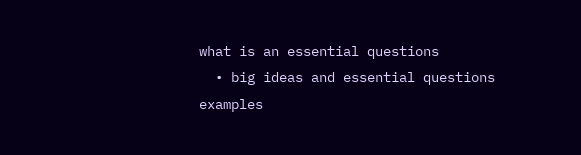what is an essential questions
  • big ideas and essential questions examples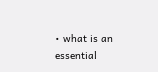• what is an essential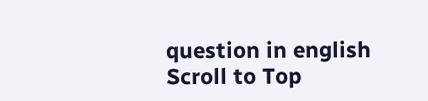question in english
Scroll to Top